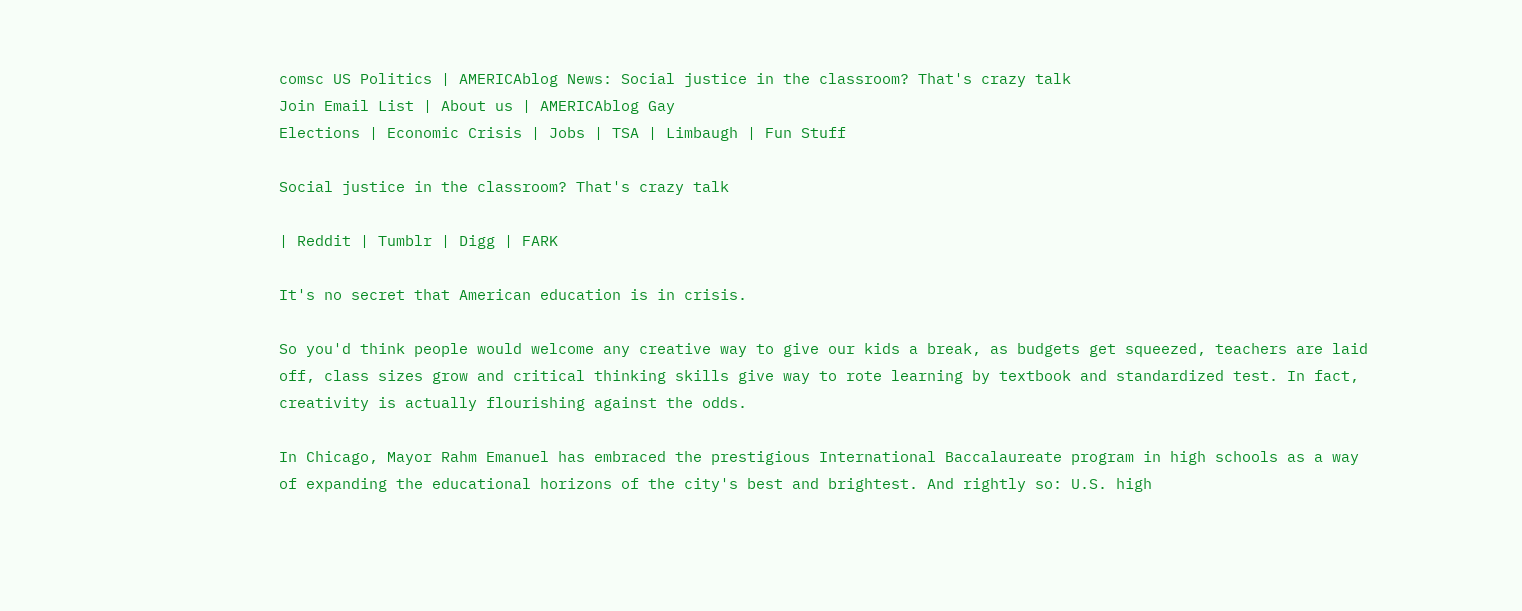comsc US Politics | AMERICAblog News: Social justice in the classroom? That's crazy talk
Join Email List | About us | AMERICAblog Gay
Elections | Economic Crisis | Jobs | TSA | Limbaugh | Fun Stuff

Social justice in the classroom? That's crazy talk

| Reddit | Tumblr | Digg | FARK

It's no secret that American education is in crisis.

So you'd think people would welcome any creative way to give our kids a break, as budgets get squeezed, teachers are laid off, class sizes grow and critical thinking skills give way to rote learning by textbook and standardized test. In fact, creativity is actually flourishing against the odds.

In Chicago, Mayor Rahm Emanuel has embraced the prestigious International Baccalaureate program in high schools as a way of expanding the educational horizons of the city's best and brightest. And rightly so: U.S. high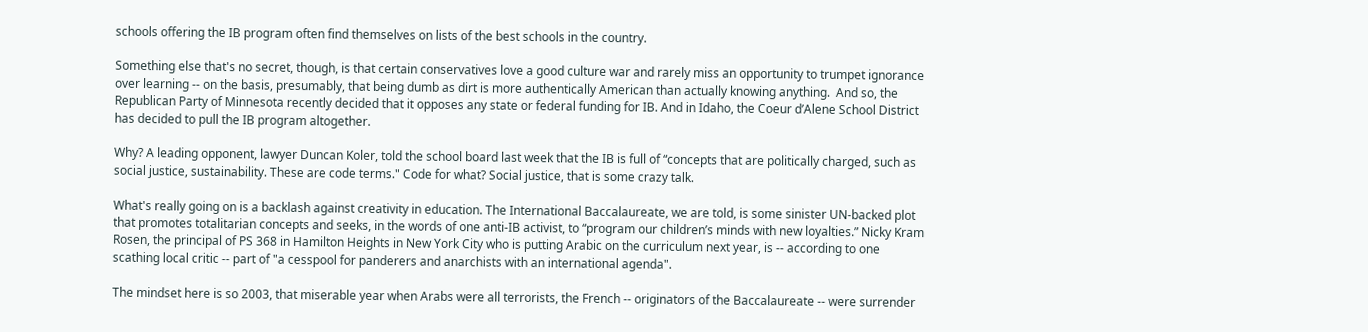schools offering the IB program often find themselves on lists of the best schools in the country.

Something else that's no secret, though, is that certain conservatives love a good culture war and rarely miss an opportunity to trumpet ignorance over learning -- on the basis, presumably, that being dumb as dirt is more authentically American than actually knowing anything.  And so, the Republican Party of Minnesota recently decided that it opposes any state or federal funding for IB. And in Idaho, the Coeur d’Alene School District has decided to pull the IB program altogether.

Why? A leading opponent, lawyer Duncan Koler, told the school board last week that the IB is full of “concepts that are politically charged, such as social justice, sustainability. These are code terms." Code for what? Social justice, that is some crazy talk.

What's really going on is a backlash against creativity in education. The International Baccalaureate, we are told, is some sinister UN-backed plot that promotes totalitarian concepts and seeks, in the words of one anti-IB activist, to “program our children’s minds with new loyalties.” Nicky Kram Rosen, the principal of PS 368 in Hamilton Heights in New York City who is putting Arabic on the curriculum next year, is -- according to one scathing local critic -- part of "a cesspool for panderers and anarchists with an international agenda".

The mindset here is so 2003, that miserable year when Arabs were all terrorists, the French -- originators of the Baccalaureate -- were surrender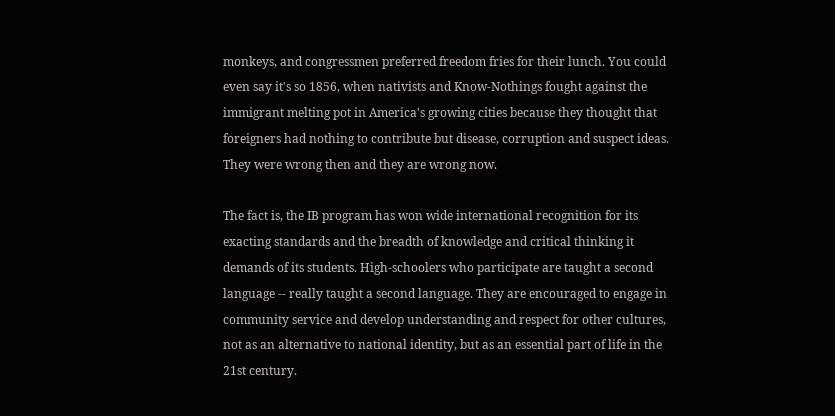monkeys, and congressmen preferred freedom fries for their lunch. You could even say it's so 1856, when nativists and Know-Nothings fought against the immigrant melting pot in America's growing cities because they thought that foreigners had nothing to contribute but disease, corruption and suspect ideas. They were wrong then and they are wrong now.

The fact is, the IB program has won wide international recognition for its exacting standards and the breadth of knowledge and critical thinking it demands of its students. High-schoolers who participate are taught a second language -- really taught a second language. They are encouraged to engage in community service and develop understanding and respect for other cultures, not as an alternative to national identity, but as an essential part of life in the 21st century.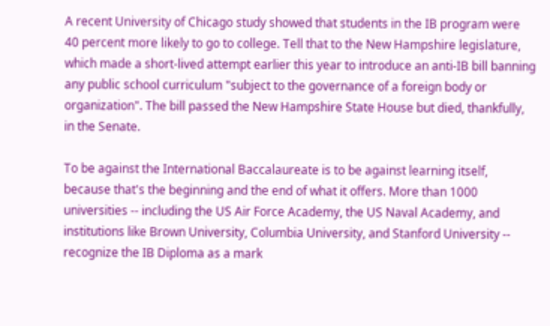A recent University of Chicago study showed that students in the IB program were 40 percent more likely to go to college. Tell that to the New Hampshire legislature, which made a short-lived attempt earlier this year to introduce an anti-IB bill banning any public school curriculum "subject to the governance of a foreign body or organization". The bill passed the New Hampshire State House but died, thankfully, in the Senate.

To be against the International Baccalaureate is to be against learning itself, because that's the beginning and the end of what it offers. More than 1000 universities -- including the US Air Force Academy, the US Naval Academy, and institutions like Brown University, Columbia University, and Stanford University -- recognize the IB Diploma as a mark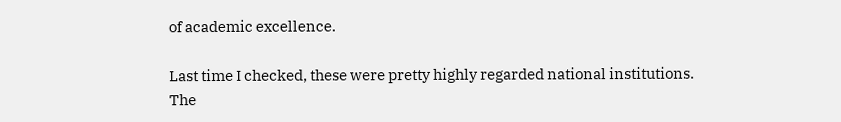of academic excellence.

Last time I checked, these were pretty highly regarded national institutions. The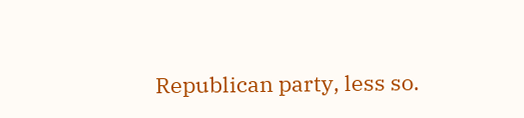Republican party, less so.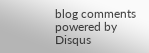blog comments powered by Disqus